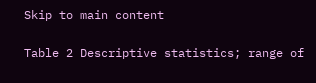Skip to main content

Table 2 Descriptive statistics; range of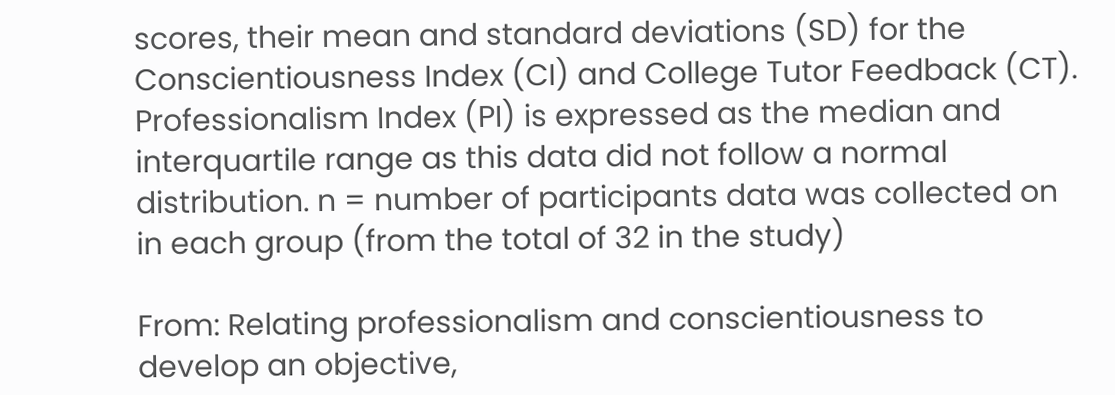scores, their mean and standard deviations (SD) for the Conscientiousness Index (CI) and College Tutor Feedback (CT). Professionalism Index (PI) is expressed as the median and interquartile range as this data did not follow a normal distribution. n = number of participants data was collected on in each group (from the total of 32 in the study)

From: Relating professionalism and conscientiousness to develop an objective,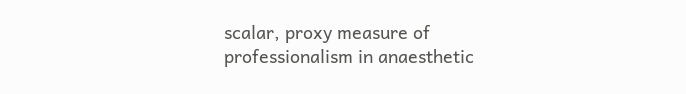scalar, proxy measure of professionalism in anaesthetic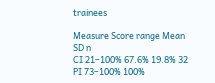trainees

Measure Score range Mean SD n
CI 21–100% 67.6% 19.8% 32
PI 73–100% 100%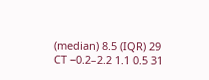(median) 8.5 (IQR) 29
CT −0.2–2.2 1.1 0.5 31